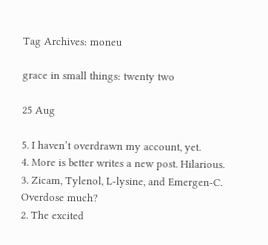Tag Archives: moneu

grace in small things: twenty two

25 Aug

5. I haven’t overdrawn my account, yet.
4. More is better writes a new post. Hilarious.
3. Zicam, Tylenol, L-lysine, and Emergen-C. Overdose much?
2. The excited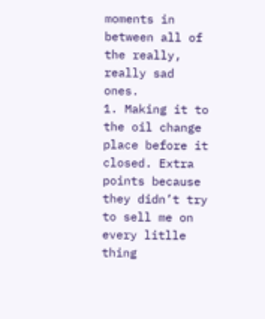moments in between all of the really, really sad ones.
1. Making it to the oil change place before it closed. Extra points because they didn’t try to sell me on every litlle thing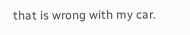that is wrong with my car.